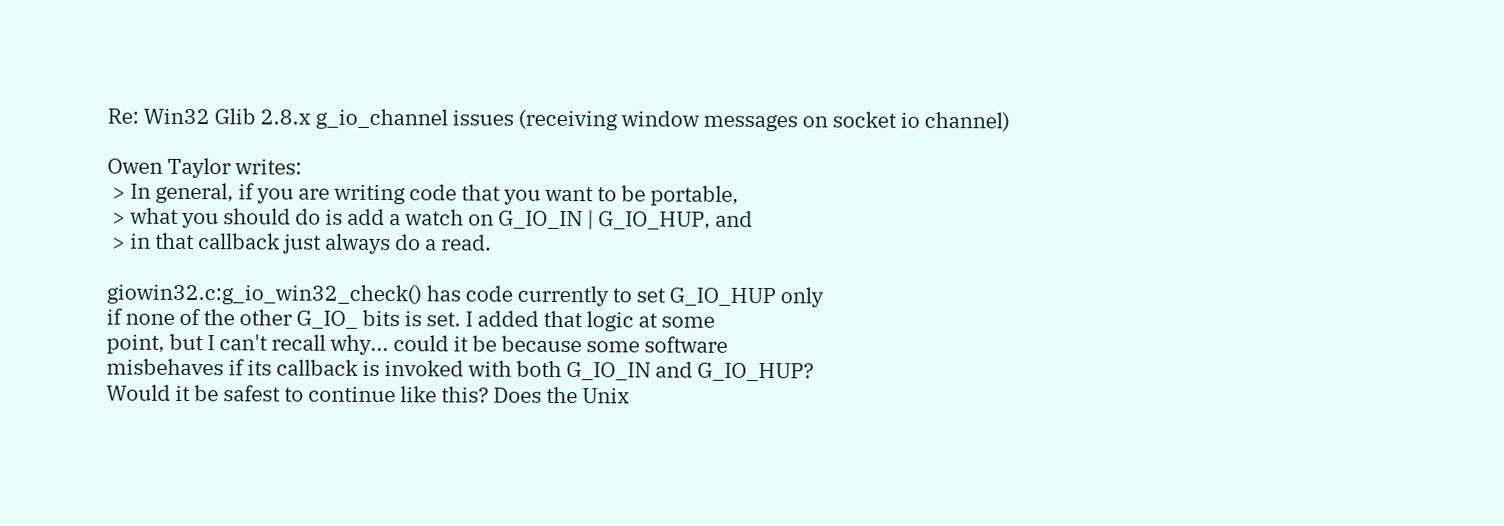Re: Win32 Glib 2.8.x g_io_channel issues (receiving window messages on socket io channel)

Owen Taylor writes:
 > In general, if you are writing code that you want to be portable,
 > what you should do is add a watch on G_IO_IN | G_IO_HUP, and
 > in that callback just always do a read.

giowin32.c:g_io_win32_check() has code currently to set G_IO_HUP only
if none of the other G_IO_ bits is set. I added that logic at some
point, but I can't recall why... could it be because some software
misbehaves if its callback is invoked with both G_IO_IN and G_IO_HUP?
Would it be safest to continue like this? Does the Unix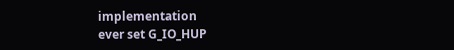implementation
ever set G_IO_HUP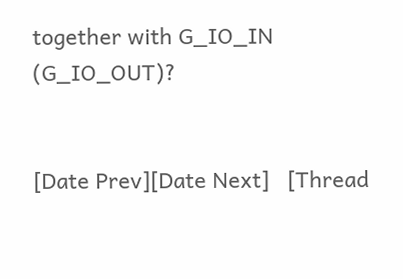together with G_IO_IN (G_IO_OUT)?


[Date Prev][Date Next]   [Thread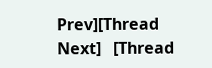Prev][Thread Next]   [Thread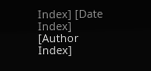Index] [Date Index] [Author Index]